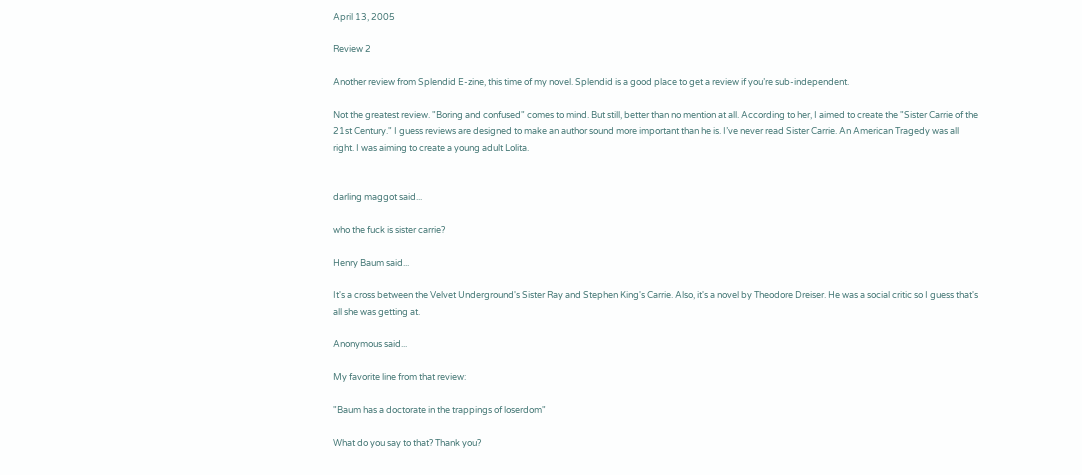April 13, 2005

Review 2

Another review from Splendid E-zine, this time of my novel. Splendid is a good place to get a review if you’re sub-independent.

Not the greatest review. "Boring and confused" comes to mind. But still, better than no mention at all. According to her, I aimed to create the "Sister Carrie of the 21st Century." I guess reviews are designed to make an author sound more important than he is. I’ve never read Sister Carrie. An American Tragedy was all right. I was aiming to create a young adult Lolita.


darling maggot said...

who the fuck is sister carrie?

Henry Baum said...

It's a cross between the Velvet Underground's Sister Ray and Stephen King's Carrie. Also, it's a novel by Theodore Dreiser. He was a social critic so I guess that's all she was getting at.

Anonymous said...

My favorite line from that review:

"Baum has a doctorate in the trappings of loserdom"

What do you say to that? Thank you?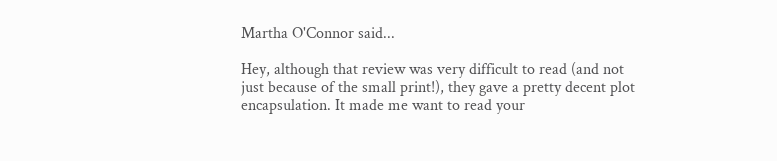Martha O'Connor said...

Hey, although that review was very difficult to read (and not just because of the small print!), they gave a pretty decent plot encapsulation. It made me want to read your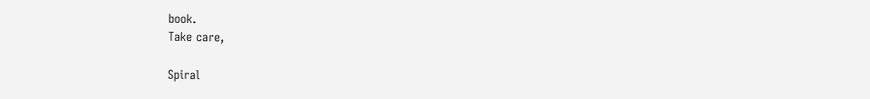book.
Take care,

Spiral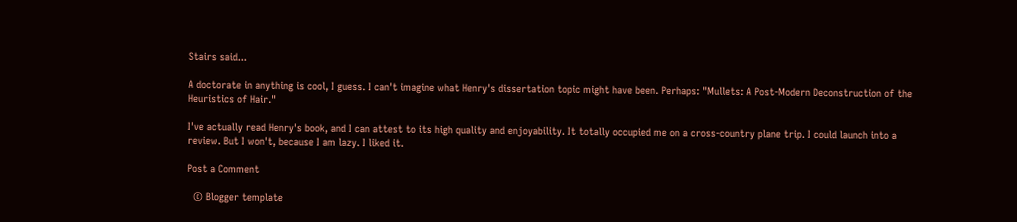Stairs said...

A doctorate in anything is cool, I guess. I can't imagine what Henry's dissertation topic might have been. Perhaps: "Mullets: A Post-Modern Deconstruction of the Heuristics of Hair."

I've actually read Henry's book, and I can attest to its high quality and enjoyability. It totally occupied me on a cross-country plane trip. I could launch into a review. But I won't, because I am lazy. I liked it.

Post a Comment

  © Blogger template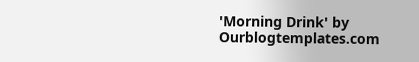'Morning Drink' by Ourblogtemplates.com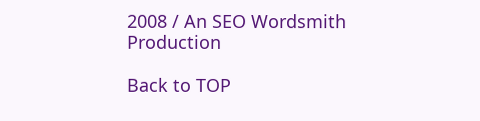2008 / An SEO Wordsmith Production

Back to TOP